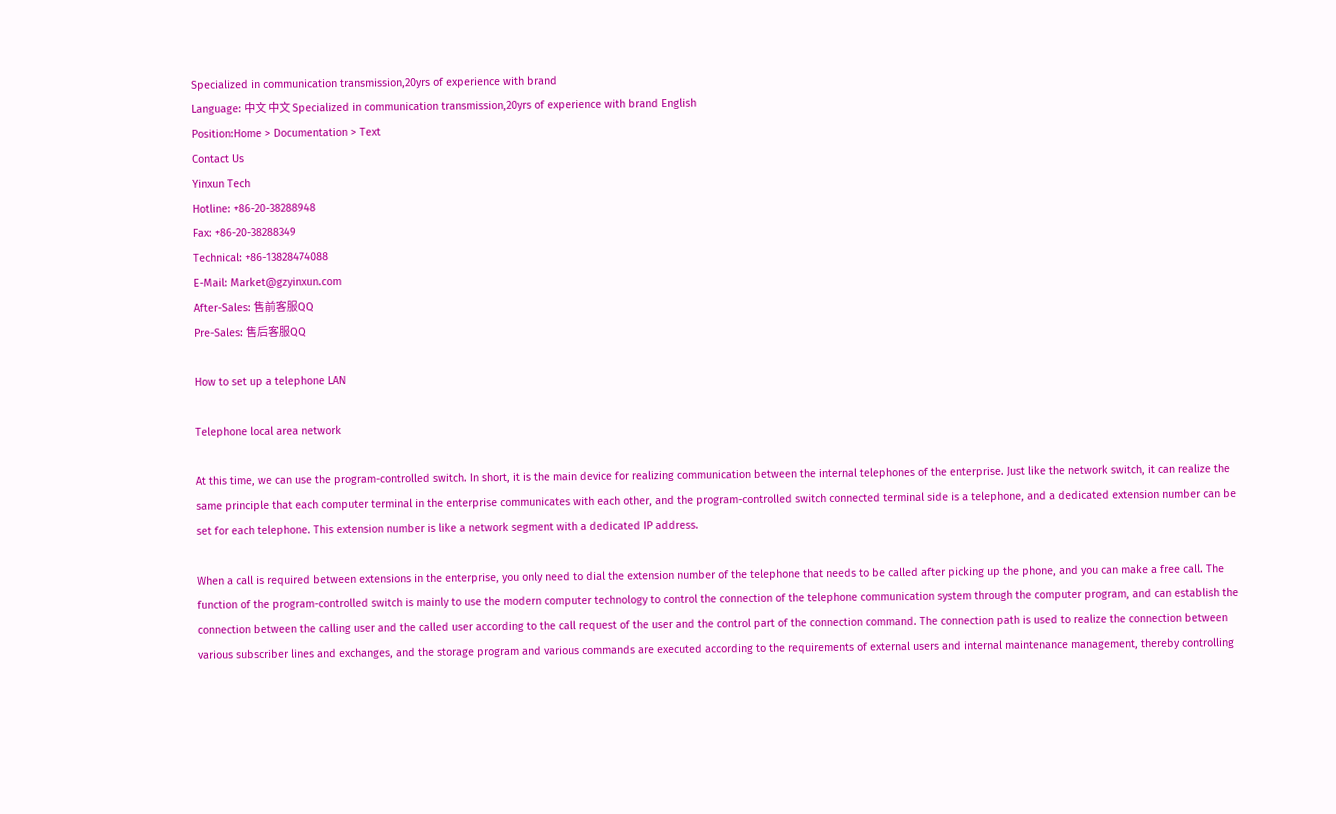Specialized in communication transmission,20yrs of experience with brand
Language: 中文 中文 Specialized in communication transmission,20yrs of experience with brand English
Position:Home > Documentation > Text
Contact Us
Yinxun Tech
Hotline: +86-20-38288948
Fax: +86-20-38288349
Technical: +86-13828474088
E-Mail: Market@gzyinxun.com
After-Sales: 售前客服QQ
Pre-Sales: 售后客服QQ

How to set up a telephone LAN

Telephone local area network

At this time, we can use the program-controlled switch. In short, it is the main device for realizing communication between the internal telephones of the enterprise. Just like the network switch, it can realize the same principle that each computer terminal in the enterprise communicates with each other, and the program-controlled switch connected terminal side is a telephone, and a dedicated extension number can be set for each telephone. This extension number is like a network segment with a dedicated IP address.

When a call is required between extensions in the enterprise, you only need to dial the extension number of the telephone that needs to be called after picking up the phone, and you can make a free call. The function of the program-controlled switch is mainly to use the modern computer technology to control the connection of the telephone communication system through the computer program, and can establish the connection between the calling user and the called user according to the call request of the user and the control part of the connection command. The connection path is used to realize the connection between various subscriber lines and exchanges, and the storage program and various commands are executed according to the requirements of external users and internal maintenance management, thereby controlling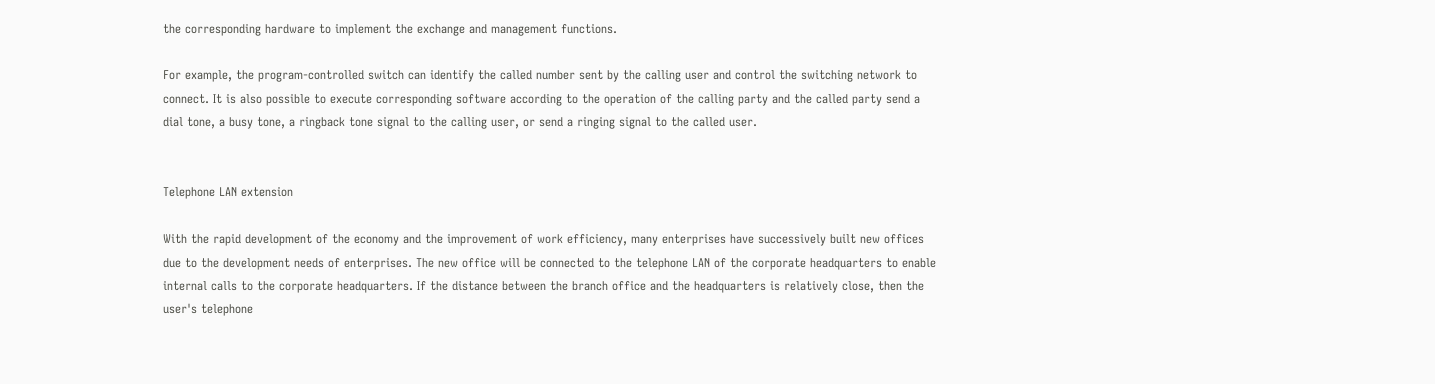the corresponding hardware to implement the exchange and management functions.

For example, the program-controlled switch can identify the called number sent by the calling user and control the switching network to connect. It is also possible to execute corresponding software according to the operation of the calling party and the called party send a dial tone, a busy tone, a ringback tone signal to the calling user, or send a ringing signal to the called user.


Telephone LAN extension

With the rapid development of the economy and the improvement of work efficiency, many enterprises have successively built new offices due to the development needs of enterprises. The new office will be connected to the telephone LAN of the corporate headquarters to enable internal calls to the corporate headquarters. If the distance between the branch office and the headquarters is relatively close, then the user's telephone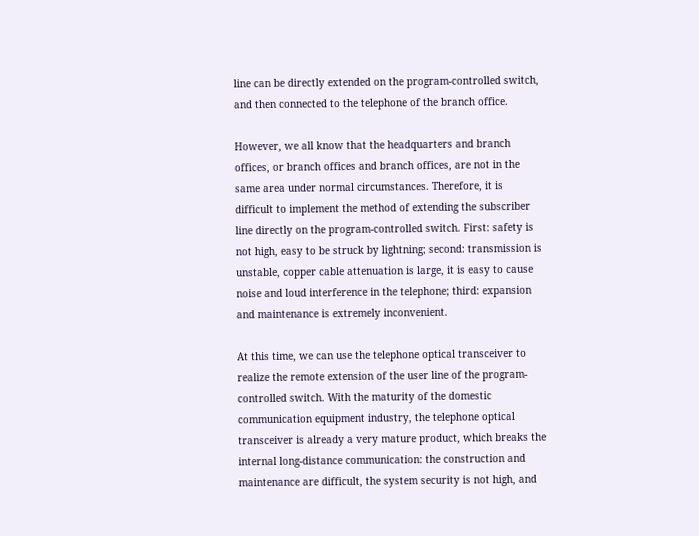line can be directly extended on the program-controlled switch, and then connected to the telephone of the branch office.

However, we all know that the headquarters and branch offices, or branch offices and branch offices, are not in the same area under normal circumstances. Therefore, it is difficult to implement the method of extending the subscriber line directly on the program-controlled switch. First: safety is not high, easy to be struck by lightning; second: transmission is unstable, copper cable attenuation is large, it is easy to cause noise and loud interference in the telephone; third: expansion and maintenance is extremely inconvenient.

At this time, we can use the telephone optical transceiver to realize the remote extension of the user line of the program-controlled switch. With the maturity of the domestic communication equipment industry, the telephone optical transceiver is already a very mature product, which breaks the internal long-distance communication: the construction and maintenance are difficult, the system security is not high, and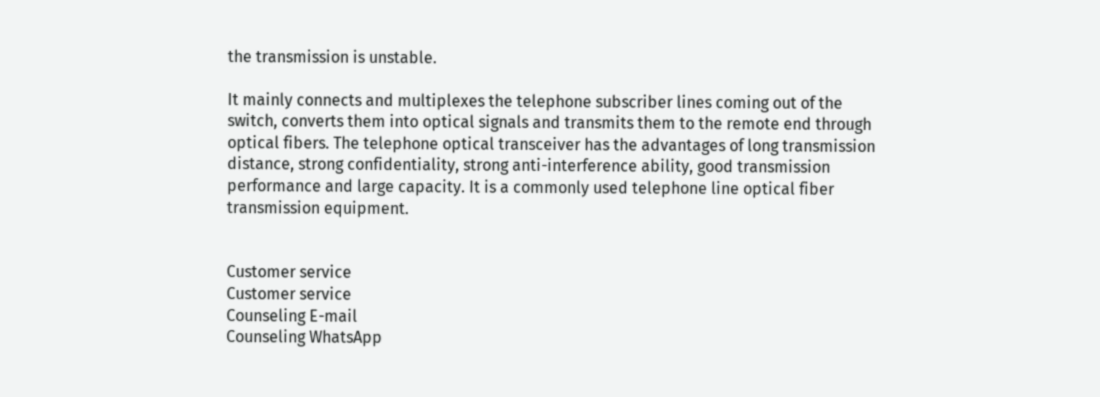the transmission is unstable.

It mainly connects and multiplexes the telephone subscriber lines coming out of the switch, converts them into optical signals and transmits them to the remote end through optical fibers. The telephone optical transceiver has the advantages of long transmission distance, strong confidentiality, strong anti-interference ability, good transmission performance and large capacity. It is a commonly used telephone line optical fiber transmission equipment.


Customer service
Customer service
Counseling E-mail
Counseling WhatsApp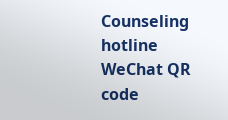Counseling hotline
WeChat QR code